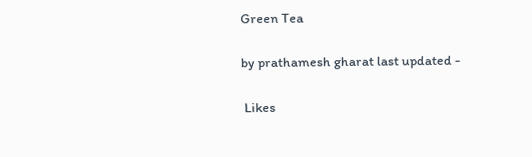Green Tea

by prathamesh gharat last updated -

 Likes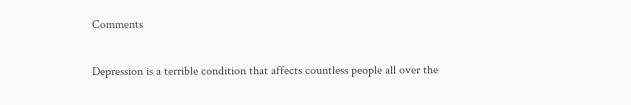Comments

Depression is a terrible condition that affects countless people all over the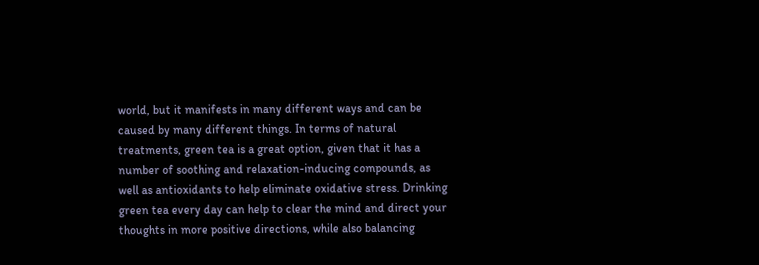world, but it manifests in many different ways and can be caused by many different things. In terms of natural treatments, green tea is a great option, given that it has a number of soothing and relaxation-inducing compounds, as well as antioxidants to help eliminate oxidative stress. Drinking green tea every day can help to clear the mind and direct your thoughts in more positive directions, while also balancing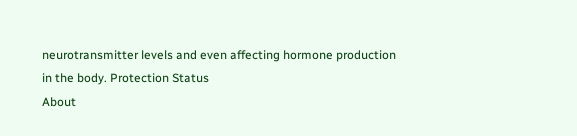neurotransmitter levels and even affecting hormone production in the body. Protection Status
About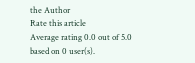the Author
Rate this article
Average rating 0.0 out of 5.0 based on 0 user(s).